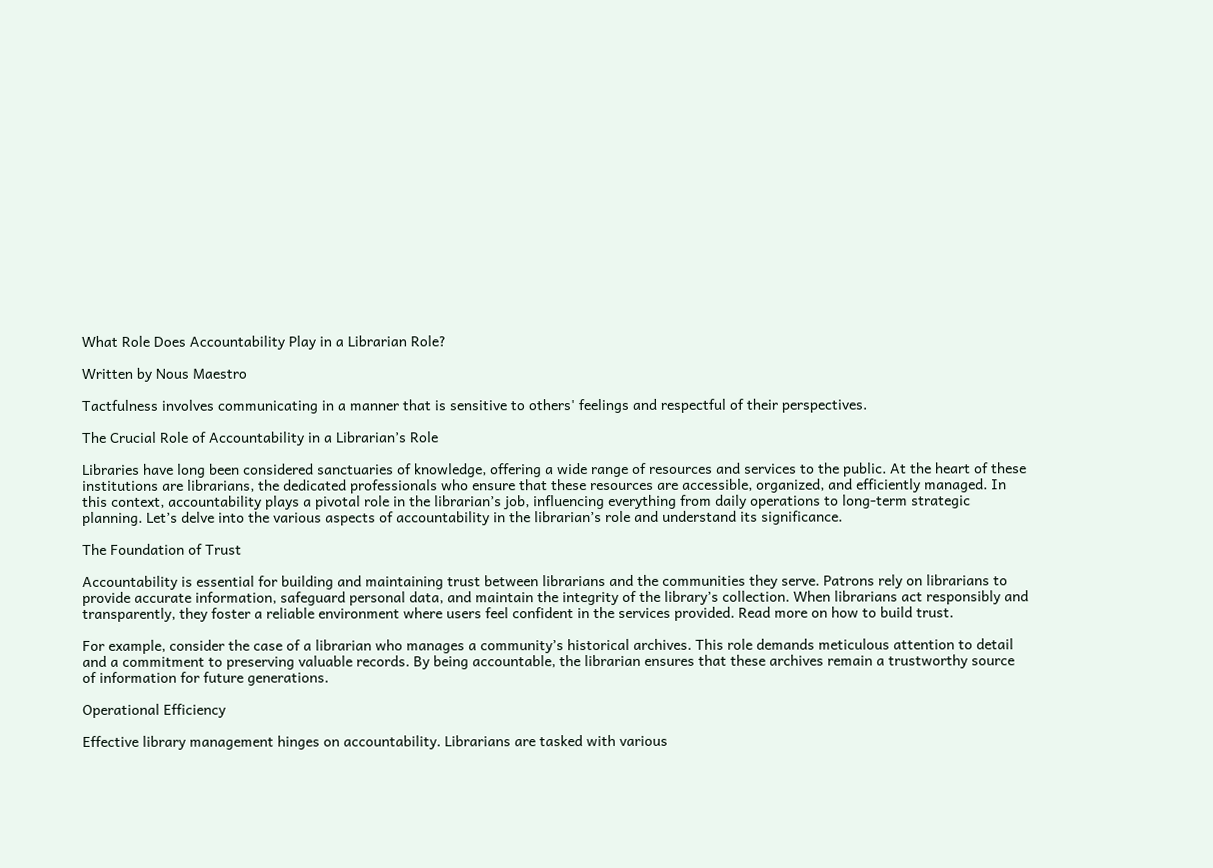What Role Does Accountability Play in a Librarian Role?

Written by Nous Maestro

Tactfulness involves communicating in a manner that is sensitive to others' feelings and respectful of their perspectives.

The Crucial Role of Accountability in a Librarian’s Role

Libraries have long been considered sanctuaries of knowledge, offering a wide range of resources and services to the public. At the heart of these institutions are librarians, the dedicated professionals who ensure that these resources are accessible, organized, and efficiently managed. In this context, accountability plays a pivotal role in the librarian’s job, influencing everything from daily operations to long-term strategic planning. Let’s delve into the various aspects of accountability in the librarian’s role and understand its significance.

The Foundation of Trust

Accountability is essential for building and maintaining trust between librarians and the communities they serve. Patrons rely on librarians to provide accurate information, safeguard personal data, and maintain the integrity of the library’s collection. When librarians act responsibly and transparently, they foster a reliable environment where users feel confident in the services provided. Read more on how to build trust.

For example, consider the case of a librarian who manages a community’s historical archives. This role demands meticulous attention to detail and a commitment to preserving valuable records. By being accountable, the librarian ensures that these archives remain a trustworthy source of information for future generations.

Operational Efficiency

Effective library management hinges on accountability. Librarians are tasked with various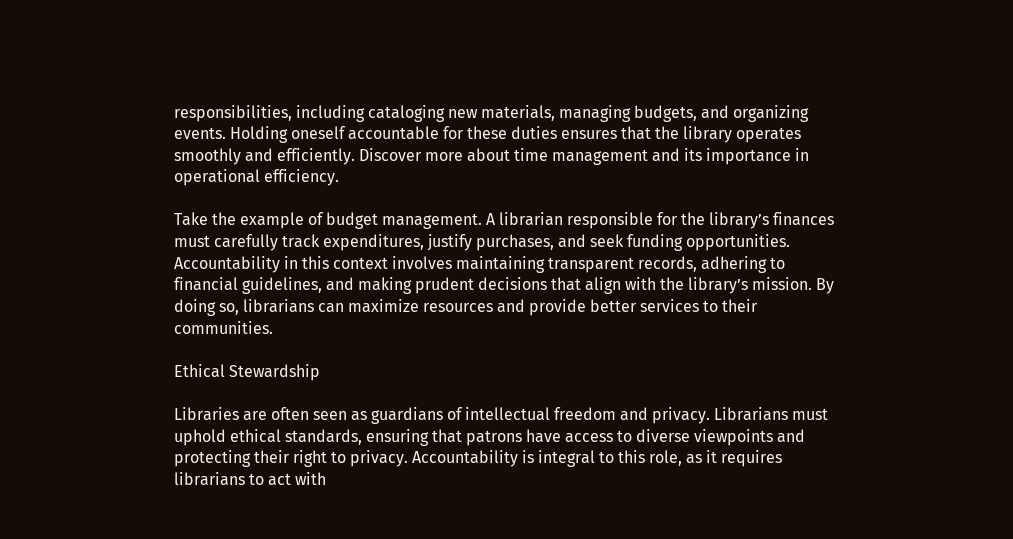responsibilities, including cataloging new materials, managing budgets, and organizing events. Holding oneself accountable for these duties ensures that the library operates smoothly and efficiently. Discover more about time management and its importance in operational efficiency.

Take the example of budget management. A librarian responsible for the library’s finances must carefully track expenditures, justify purchases, and seek funding opportunities. Accountability in this context involves maintaining transparent records, adhering to financial guidelines, and making prudent decisions that align with the library’s mission. By doing so, librarians can maximize resources and provide better services to their communities.

Ethical Stewardship

Libraries are often seen as guardians of intellectual freedom and privacy. Librarians must uphold ethical standards, ensuring that patrons have access to diverse viewpoints and protecting their right to privacy. Accountability is integral to this role, as it requires librarians to act with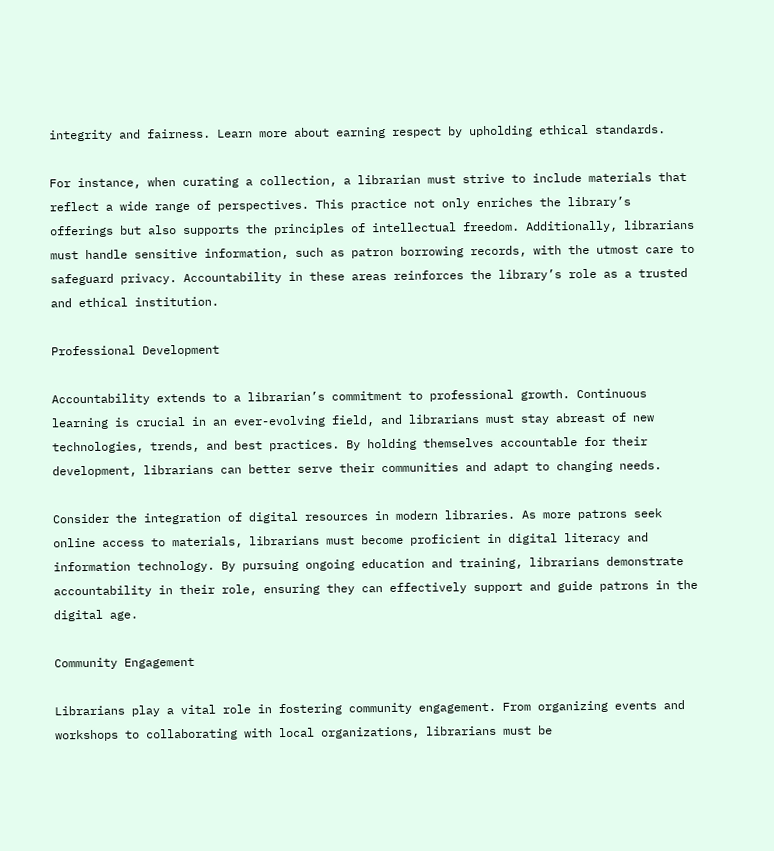integrity and fairness. Learn more about earning respect by upholding ethical standards.

For instance, when curating a collection, a librarian must strive to include materials that reflect a wide range of perspectives. This practice not only enriches the library’s offerings but also supports the principles of intellectual freedom. Additionally, librarians must handle sensitive information, such as patron borrowing records, with the utmost care to safeguard privacy. Accountability in these areas reinforces the library’s role as a trusted and ethical institution.

Professional Development

Accountability extends to a librarian’s commitment to professional growth. Continuous learning is crucial in an ever-evolving field, and librarians must stay abreast of new technologies, trends, and best practices. By holding themselves accountable for their development, librarians can better serve their communities and adapt to changing needs.

Consider the integration of digital resources in modern libraries. As more patrons seek online access to materials, librarians must become proficient in digital literacy and information technology. By pursuing ongoing education and training, librarians demonstrate accountability in their role, ensuring they can effectively support and guide patrons in the digital age.

Community Engagement

Librarians play a vital role in fostering community engagement. From organizing events and workshops to collaborating with local organizations, librarians must be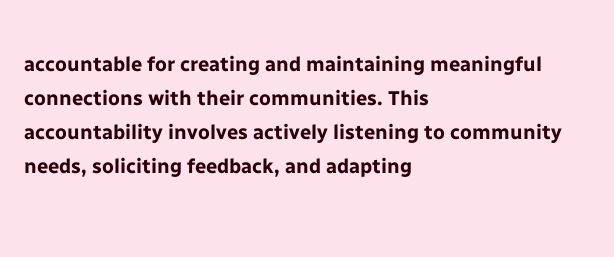accountable for creating and maintaining meaningful connections with their communities. This accountability involves actively listening to community needs, soliciting feedback, and adapting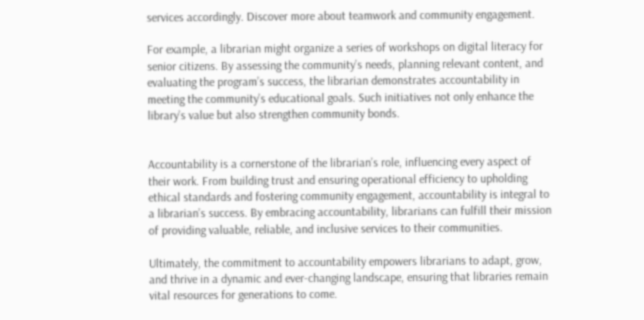services accordingly. Discover more about teamwork and community engagement.

For example, a librarian might organize a series of workshops on digital literacy for senior citizens. By assessing the community’s needs, planning relevant content, and evaluating the program’s success, the librarian demonstrates accountability in meeting the community’s educational goals. Such initiatives not only enhance the library’s value but also strengthen community bonds.


Accountability is a cornerstone of the librarian’s role, influencing every aspect of their work. From building trust and ensuring operational efficiency to upholding ethical standards and fostering community engagement, accountability is integral to a librarian’s success. By embracing accountability, librarians can fulfill their mission of providing valuable, reliable, and inclusive services to their communities.

Ultimately, the commitment to accountability empowers librarians to adapt, grow, and thrive in a dynamic and ever-changing landscape, ensuring that libraries remain vital resources for generations to come.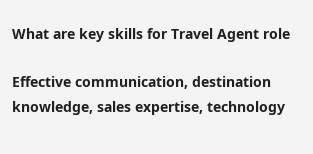What are key skills for Travel Agent role

Effective communication, destination knowledge, sales expertise, technology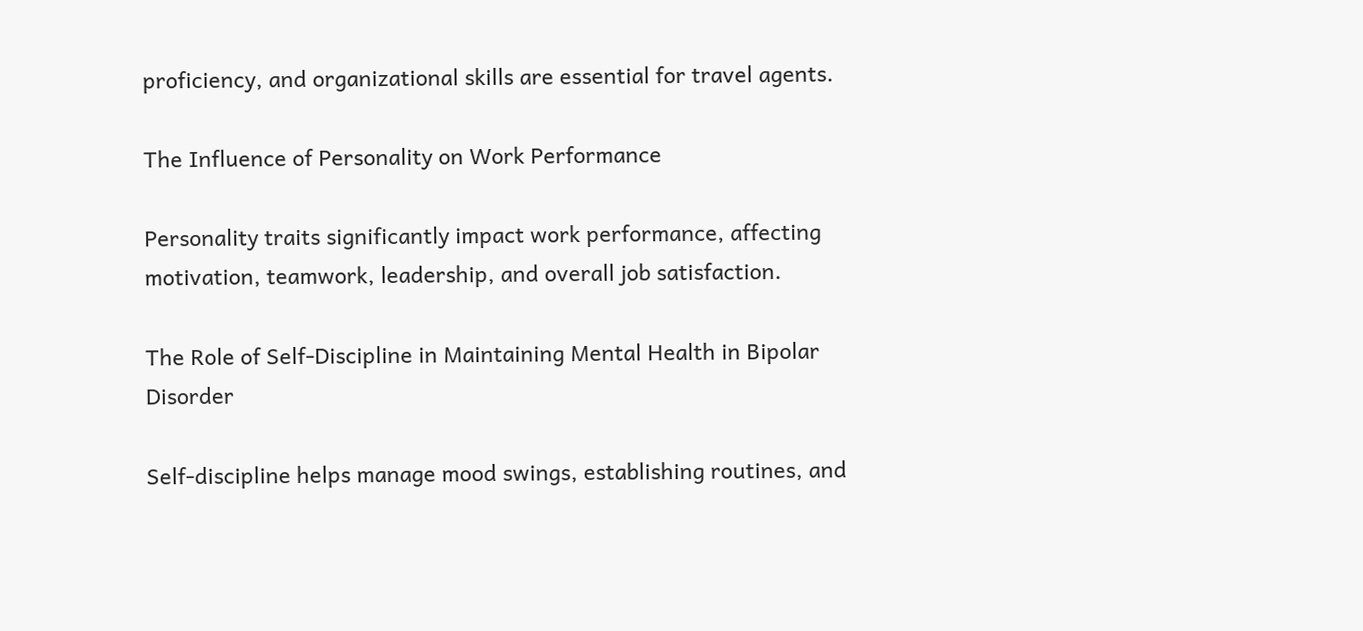proficiency, and organizational skills are essential for travel agents.

The Influence of Personality on Work Performance

Personality traits significantly impact work performance, affecting motivation, teamwork, leadership, and overall job satisfaction.

The Role of Self-Discipline in Maintaining Mental Health in Bipolar Disorder

Self-discipline helps manage mood swings, establishing routines, and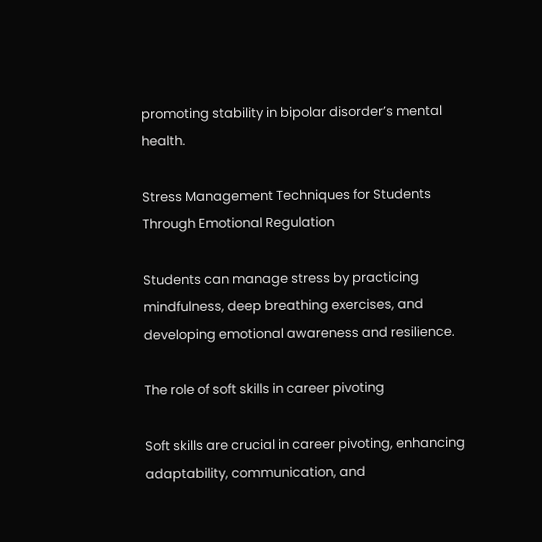promoting stability in bipolar disorder’s mental health.

Stress Management Techniques for Students Through Emotional Regulation

Students can manage stress by practicing mindfulness, deep breathing exercises, and developing emotional awareness and resilience.

The role of soft skills in career pivoting

Soft skills are crucial in career pivoting, enhancing adaptability, communication, and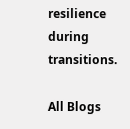resilience during transitions.

All Blogs